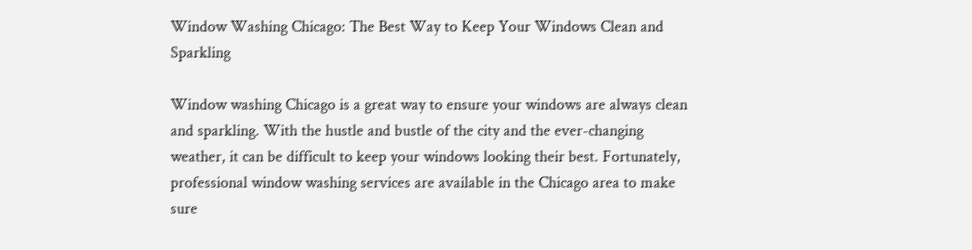Window Washing Chicago: The Best Way to Keep Your Windows Clean and Sparkling

Window washing Chicago is a great way to ensure your windows are always clean and sparkling. With the hustle and bustle of the city and the ever-changing weather, it can be difficult to keep your windows looking their best. Fortunately, professional window washing services are available in the Chicago area to make sure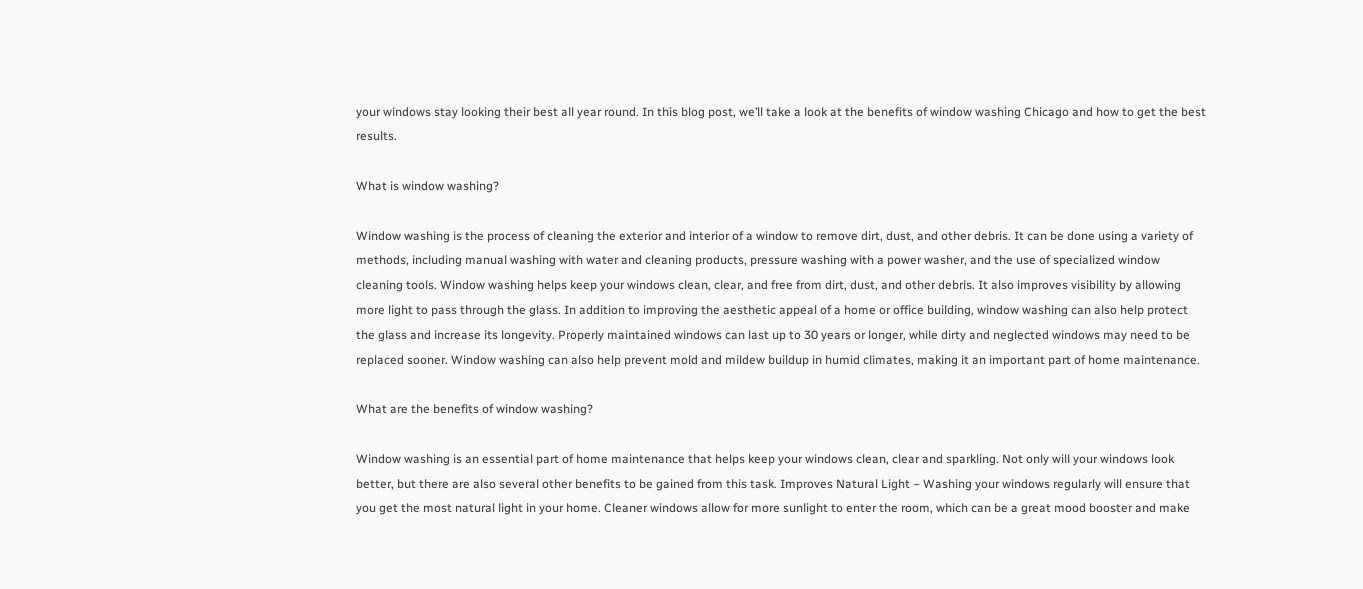your windows stay looking their best all year round. In this blog post, we’ll take a look at the benefits of window washing Chicago and how to get the best results.

What is window washing?

Window washing is the process of cleaning the exterior and interior of a window to remove dirt, dust, and other debris. It can be done using a variety of methods, including manual washing with water and cleaning products, pressure washing with a power washer, and the use of specialized window cleaning tools. Window washing helps keep your windows clean, clear, and free from dirt, dust, and other debris. It also improves visibility by allowing more light to pass through the glass. In addition to improving the aesthetic appeal of a home or office building, window washing can also help protect the glass and increase its longevity. Properly maintained windows can last up to 30 years or longer, while dirty and neglected windows may need to be replaced sooner. Window washing can also help prevent mold and mildew buildup in humid climates, making it an important part of home maintenance.

What are the benefits of window washing?

Window washing is an essential part of home maintenance that helps keep your windows clean, clear and sparkling. Not only will your windows look better, but there are also several other benefits to be gained from this task. Improves Natural Light – Washing your windows regularly will ensure that you get the most natural light in your home. Cleaner windows allow for more sunlight to enter the room, which can be a great mood booster and make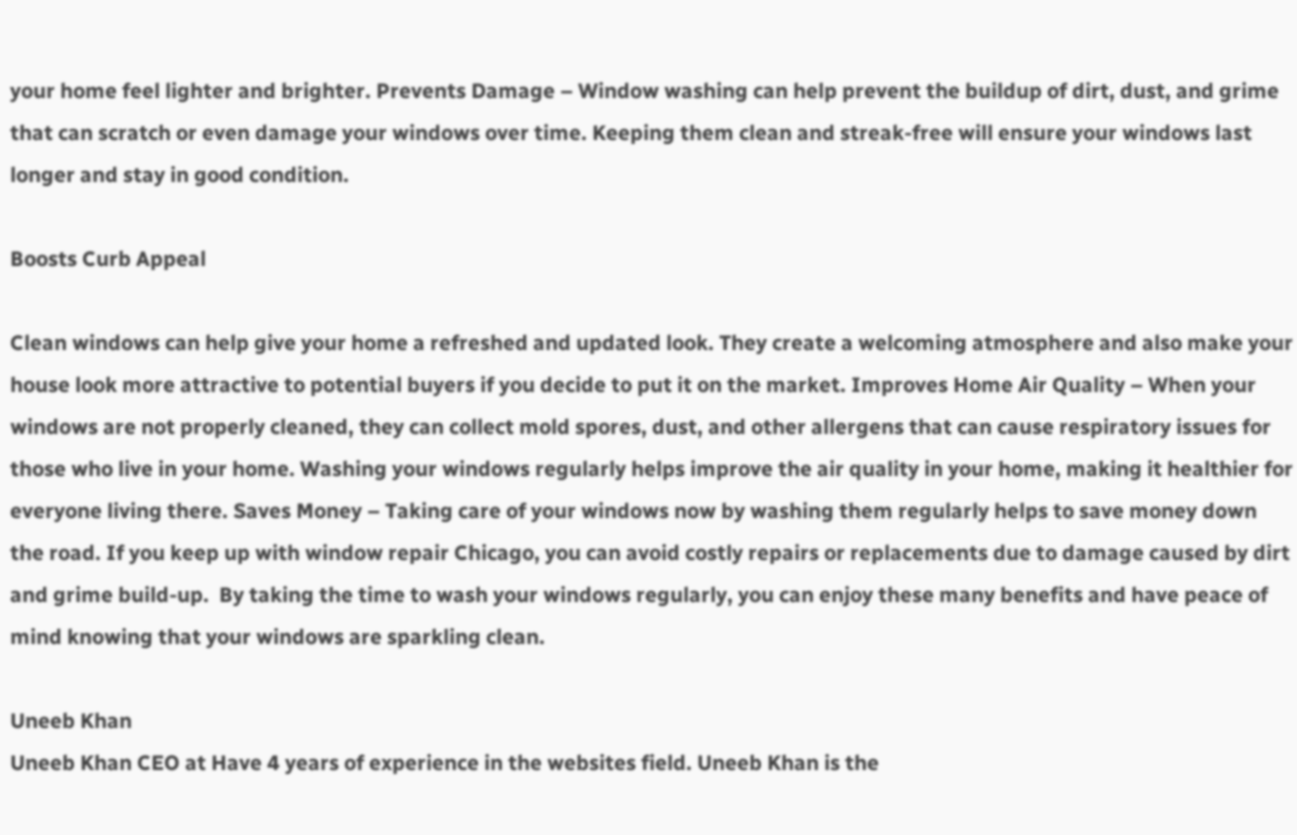your home feel lighter and brighter. Prevents Damage – Window washing can help prevent the buildup of dirt, dust, and grime that can scratch or even damage your windows over time. Keeping them clean and streak-free will ensure your windows last longer and stay in good condition.

Boosts Curb Appeal

Clean windows can help give your home a refreshed and updated look. They create a welcoming atmosphere and also make your house look more attractive to potential buyers if you decide to put it on the market. Improves Home Air Quality – When your windows are not properly cleaned, they can collect mold spores, dust, and other allergens that can cause respiratory issues for those who live in your home. Washing your windows regularly helps improve the air quality in your home, making it healthier for everyone living there. Saves Money – Taking care of your windows now by washing them regularly helps to save money down the road. If you keep up with window repair Chicago, you can avoid costly repairs or replacements due to damage caused by dirt and grime build-up.  By taking the time to wash your windows regularly, you can enjoy these many benefits and have peace of mind knowing that your windows are sparkling clean.

Uneeb Khan
Uneeb Khan CEO at Have 4 years of experience in the websites field. Uneeb Khan is the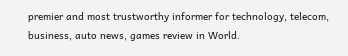premier and most trustworthy informer for technology, telecom, business, auto news, games review in World.